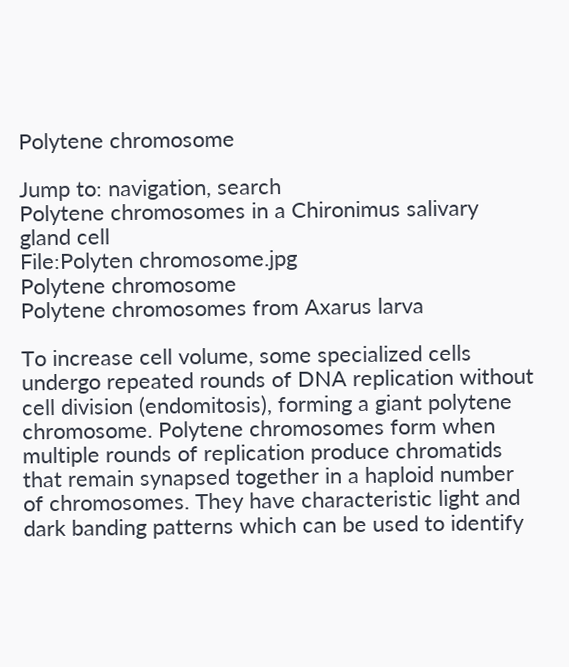Polytene chromosome

Jump to: navigation, search
Polytene chromosomes in a Chironimus salivary gland cell
File:Polyten chromosome.jpg
Polytene chromosome
Polytene chromosomes from Axarus larva

To increase cell volume, some specialized cells undergo repeated rounds of DNA replication without cell division (endomitosis), forming a giant polytene chromosome. Polytene chromosomes form when multiple rounds of replication produce chromatids that remain synapsed together in a haploid number of chromosomes. They have characteristic light and dark banding patterns which can be used to identify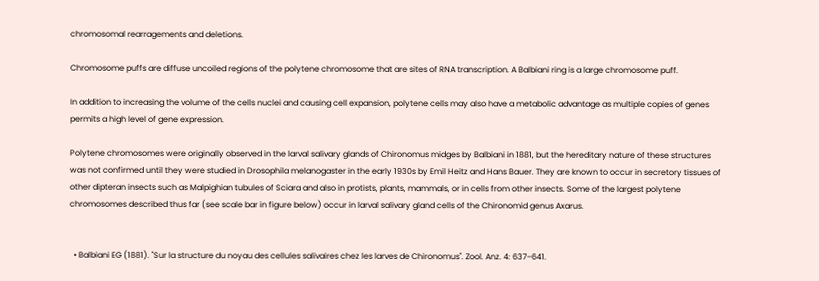chromosomal rearragements and deletions.

Chromosome puffs are diffuse uncoiled regions of the polytene chromosome that are sites of RNA transcription. A Balbiani ring is a large chromosome puff.

In addition to increasing the volume of the cells nuclei and causing cell expansion, polytene cells may also have a metabolic advantage as multiple copies of genes permits a high level of gene expression.

Polytene chromosomes were originally observed in the larval salivary glands of Chironomus midges by Balbiani in 1881, but the hereditary nature of these structures was not confirmed until they were studied in Drosophila melanogaster in the early 1930s by Emil Heitz and Hans Bauer. They are known to occur in secretory tissues of other dipteran insects such as Malpighian tubules of Sciara and also in protists, plants, mammals, or in cells from other insects. Some of the largest polytene chromosomes described thus far (see scale bar in figure below) occur in larval salivary gland cells of the Chironomid genus Axarus.


  • Balbiani EG (1881). "Sur la structure du noyau des cellules salivaires chez les larves de Chironomus". Zool. Anz. 4: 637–641.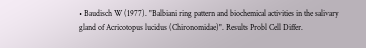• Baudisch W (1977). "Balbiani ring pattern and biochemical activities in the salivary gland of Acricotopus lucidus (Chironomidae)". Results Probl Cell Differ.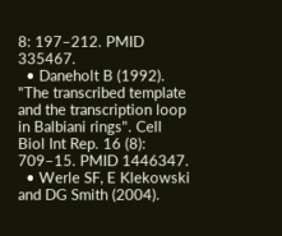8: 197–212. PMID 335467.
  • Daneholt B (1992). "The transcribed template and the transcription loop in Balbiani rings". Cell Biol Int Rep. 16 (8): 709–15. PMID 1446347.
  • Werle SF, E Klekowski and DG Smith (2004).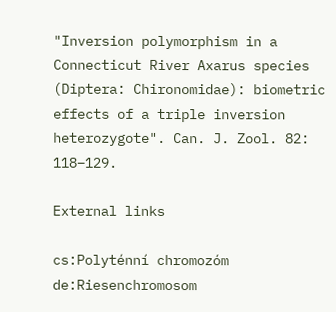"Inversion polymorphism in a Connecticut River Axarus species (Diptera: Chironomidae): biometric effects of a triple inversion heterozygote". Can. J. Zool. 82: 118–129.

External links

cs:Polyténní chromozóm de:Riesenchromosom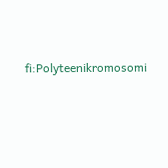fi:Polyteenikromosomi